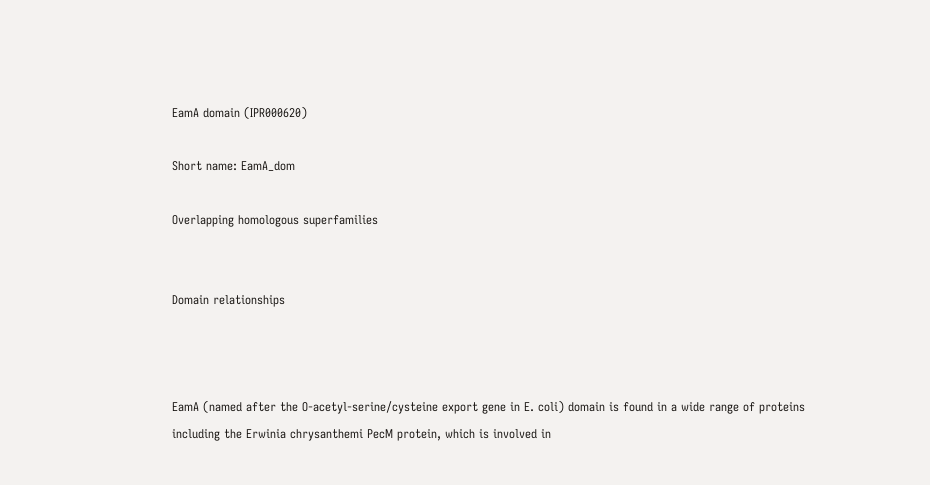EamA domain (IPR000620)

Short name: EamA_dom

Overlapping homologous superfamilies


Domain relationships



EamA (named after the O-acetyl-serine/cysteine export gene in E. coli) domain is found in a wide range of proteins including the Erwinia chrysanthemi PecM protein, which is involved in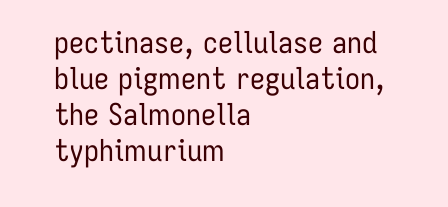pectinase, cellulase and blue pigment regulation, the Salmonella typhimurium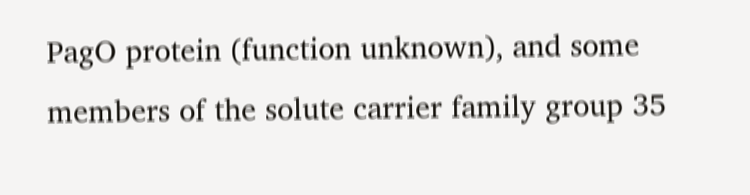PagO protein (function unknown), and some members of the solute carrier family group 35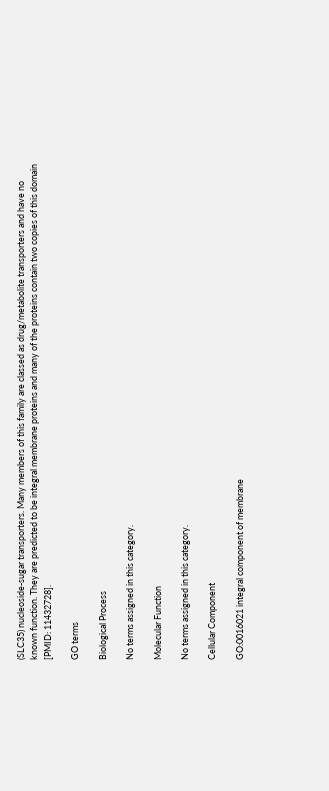(SLC35) nucleoside-sugar transporters. Many members of this family are classed as drug/metabolite transporters and have no known function. They are predicted to be integral membrane proteins and many of the proteins contain two copies of this domain [PMID: 11432728].

GO terms

Biological Process

No terms assigned in this category.

Molecular Function

No terms assigned in this category.

Cellular Component

GO:0016021 integral component of membrane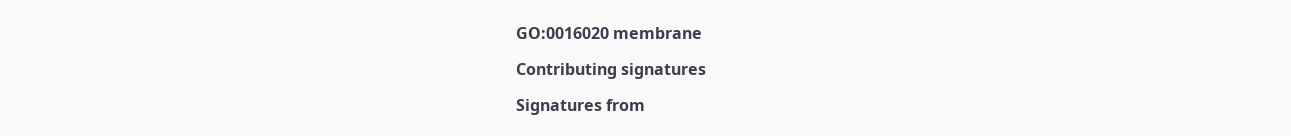GO:0016020 membrane

Contributing signatures

Signatures from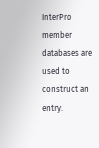InterPro member databases are used to construct an entry.